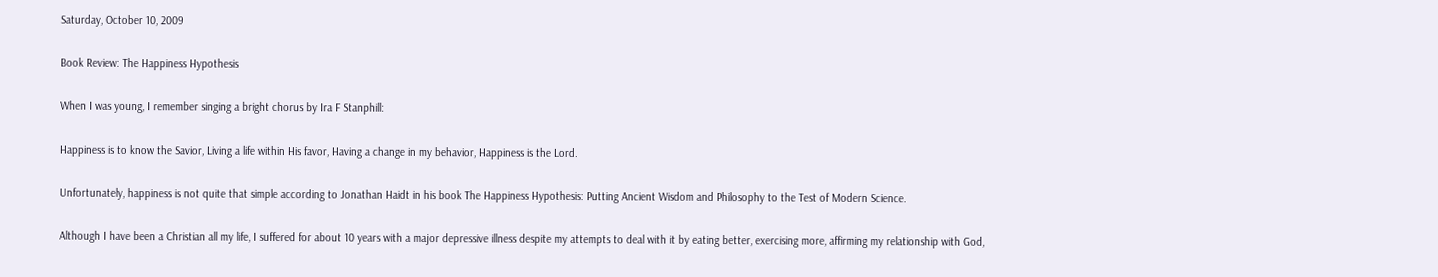Saturday, October 10, 2009

Book Review: The Happiness Hypothesis

When I was young, I remember singing a bright chorus by Ira F Stanphill:

Happiness is to know the Savior, Living a life within His favor, Having a change in my behavior, Happiness is the Lord.

Unfortunately, happiness is not quite that simple according to Jonathan Haidt in his book The Happiness Hypothesis: Putting Ancient Wisdom and Philosophy to the Test of Modern Science.

Although I have been a Christian all my life, I suffered for about 10 years with a major depressive illness despite my attempts to deal with it by eating better, exercising more, affirming my relationship with God,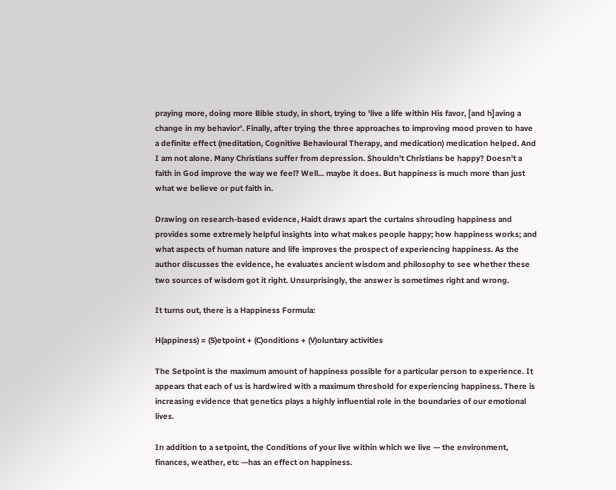praying more, doing more Bible study, in short, trying to 'live a life within His favor, [and h]aving a change in my behavior'. Finally, after trying the three approaches to improving mood proven to have a definite effect (meditation, Cognitive Behavioural Therapy, and medication) medication helped. And I am not alone. Many Christians suffer from depression. Shouldn't Christians be happy? Doesn't a faith in God improve the way we feel? Well... maybe it does. But happiness is much more than just what we believe or put faith in.

Drawing on research-based evidence, Haidt draws apart the curtains shrouding happiness and provides some extremely helpful insights into what makes people happy; how happiness works; and what aspects of human nature and life improves the prospect of experiencing happiness. As the author discusses the evidence, he evaluates ancient wisdom and philosophy to see whether these two sources of wisdom got it right. Unsurprisingly, the answer is sometimes right and wrong.

It turns out, there is a Happiness Formula:

H(appiness) = (S)etpoint + (C)onditions + (V)oluntary activities

The Setpoint is the maximum amount of happiness possible for a particular person to experience. It appears that each of us is hardwired with a maximum threshold for experiencing happiness. There is increasing evidence that genetics plays a highly influential role in the boundaries of our emotional lives.

In addition to a setpoint, the Conditions of your live within which we live — the environment, finances, weather, etc —has an effect on happiness.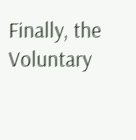Finally, the Voluntary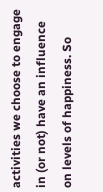activities we choose to engage in (or not) have an influence on levels of happiness. So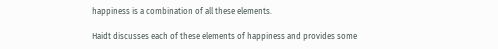happiness is a combination of all these elements.

Haidt discusses each of these elements of happiness and provides some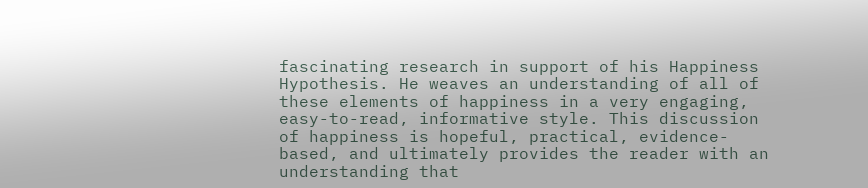fascinating research in support of his Happiness Hypothesis. He weaves an understanding of all of these elements of happiness in a very engaging, easy-to-read, informative style. This discussion of happiness is hopeful, practical, evidence-based, and ultimately provides the reader with an understanding that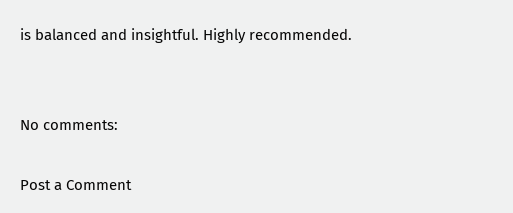is balanced and insightful. Highly recommended.


No comments:

Post a Comment